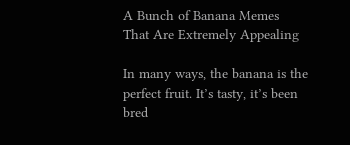A Bunch of Banana Memes That Are Extremely Appealing

In many ways, the banana is the perfect fruit. It’s tasty, it’s been bred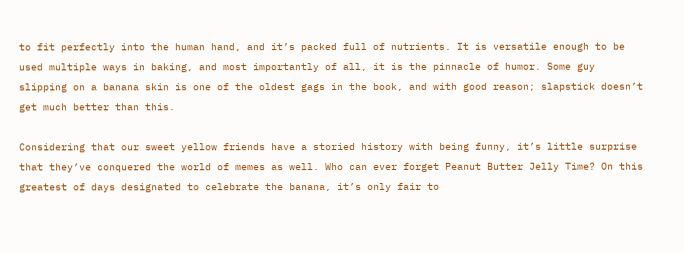to fit perfectly into the human hand, and it’s packed full of nutrients. It is versatile enough to be used multiple ways in baking, and most importantly of all, it is the pinnacle of humor. Some guy slipping on a banana skin is one of the oldest gags in the book, and with good reason; slapstick doesn’t get much better than this.

Considering that our sweet yellow friends have a storied history with being funny, it’s little surprise that they’ve conquered the world of memes as well. Who can ever forget Peanut Butter Jelly Time? On this greatest of days designated to celebrate the banana, it’s only fair to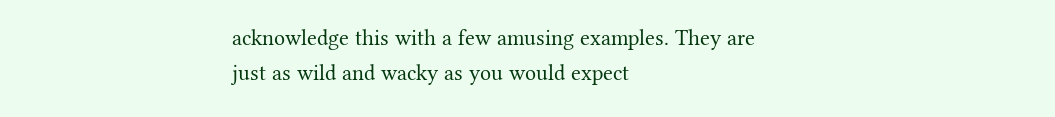acknowledge this with a few amusing examples. They are just as wild and wacky as you would expect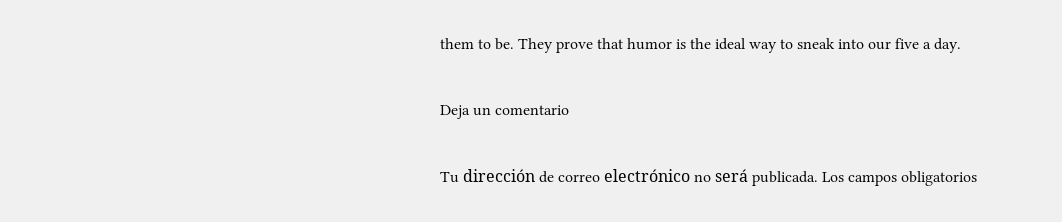them to be. They prove that humor is the ideal way to sneak into our five a day.

Deja un comentario

Tu dirección de correo electrónico no será publicada. Los campos obligatorios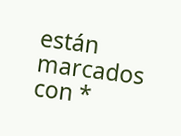están marcados con *